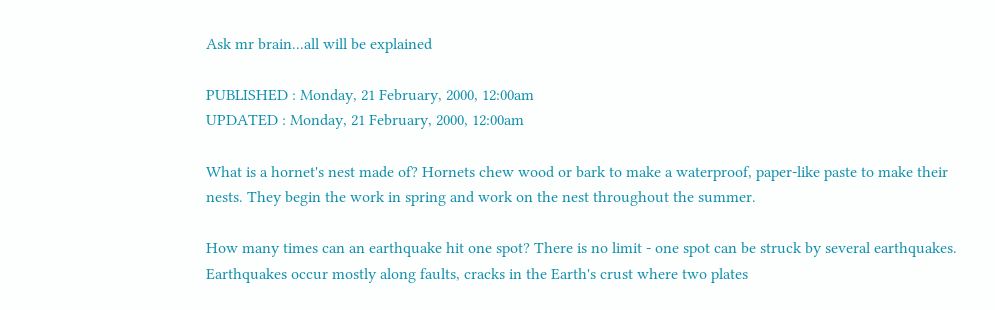Ask mr brain...all will be explained

PUBLISHED : Monday, 21 February, 2000, 12:00am
UPDATED : Monday, 21 February, 2000, 12:00am

What is a hornet's nest made of? Hornets chew wood or bark to make a waterproof, paper-like paste to make their nests. They begin the work in spring and work on the nest throughout the summer.

How many times can an earthquake hit one spot? There is no limit - one spot can be struck by several earthquakes. Earthquakes occur mostly along faults, cracks in the Earth's crust where two plates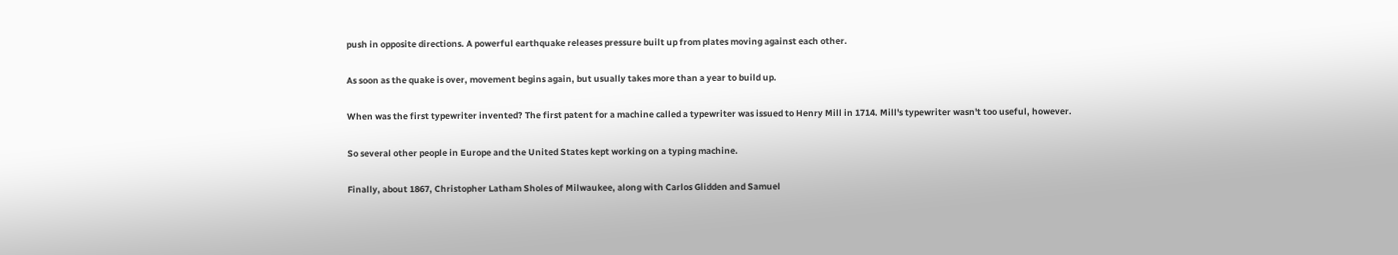push in opposite directions. A powerful earthquake releases pressure built up from plates moving against each other.

As soon as the quake is over, movement begins again, but usually takes more than a year to build up.

When was the first typewriter invented? The first patent for a machine called a typewriter was issued to Henry Mill in 1714. Mill's typewriter wasn't too useful, however.

So several other people in Europe and the United States kept working on a typing machine.

Finally, about 1867, Christopher Latham Sholes of Milwaukee, along with Carlos Glidden and Samuel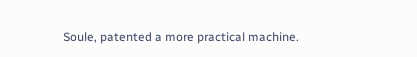Soule, patented a more practical machine.